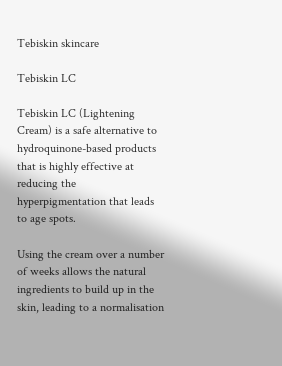Tebiskin skincare

Tebiskin LC

Tebiskin LC (Lightening Cream) is a safe alternative to hydroquinone-based products that is highly effective at reducing the hyperpigmentation that leads to age spots.

Using the cream over a number of weeks allows the natural ingredients to build up in the skin, leading to a normalisation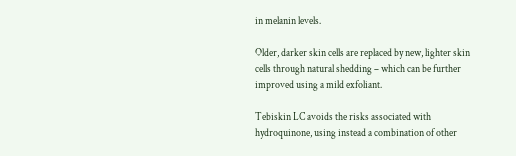in melanin levels.

Older, darker skin cells are replaced by new, lighter skin cells through natural shedding – which can be further improved using a mild exfoliant.

Tebiskin LC avoids the risks associated with hydroquinone, using instead a combination of other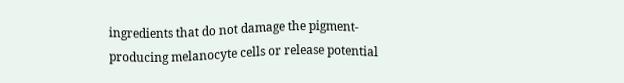ingredients that do not damage the pigment-producing melanocyte cells or release potential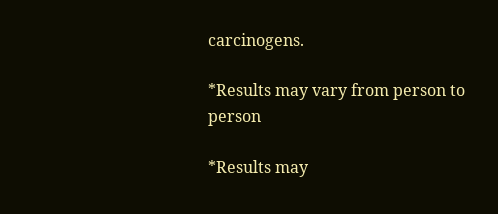carcinogens.

*Results may vary from person to person

*Results may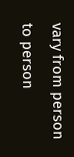vary from person to person